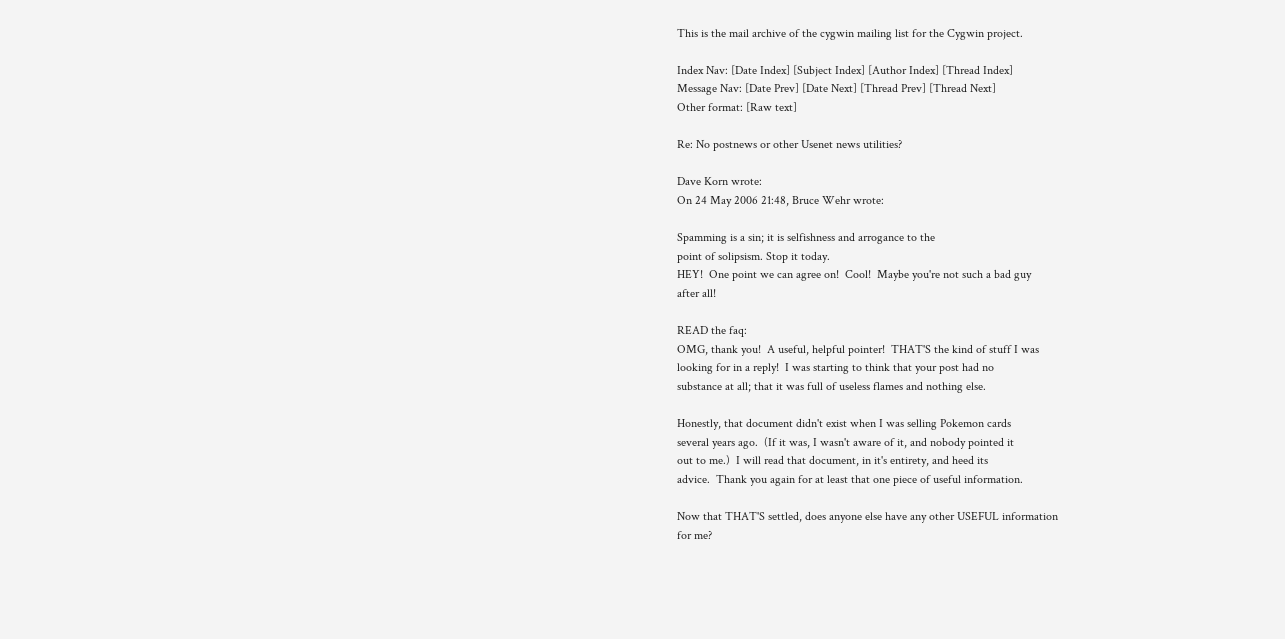This is the mail archive of the cygwin mailing list for the Cygwin project.

Index Nav: [Date Index] [Subject Index] [Author Index] [Thread Index]
Message Nav: [Date Prev] [Date Next] [Thread Prev] [Thread Next]
Other format: [Raw text]

Re: No postnews or other Usenet news utilities?

Dave Korn wrote:
On 24 May 2006 21:48, Bruce Wehr wrote:

Spamming is a sin; it is selfishness and arrogance to the
point of solipsism. Stop it today.
HEY!  One point we can agree on!  Cool!  Maybe you're not such a bad guy
after all!

READ the faq:
OMG, thank you!  A useful, helpful pointer!  THAT'S the kind of stuff I was
looking for in a reply!  I was starting to think that your post had no
substance at all; that it was full of useless flames and nothing else.

Honestly, that document didn't exist when I was selling Pokemon cards
several years ago.  (If it was, I wasn't aware of it, and nobody pointed it
out to me.)  I will read that document, in it's entirety, and heed its
advice.  Thank you again for at least that one piece of useful information.

Now that THAT'S settled, does anyone else have any other USEFUL information
for me?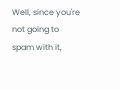Well, since you're not going to spam with it,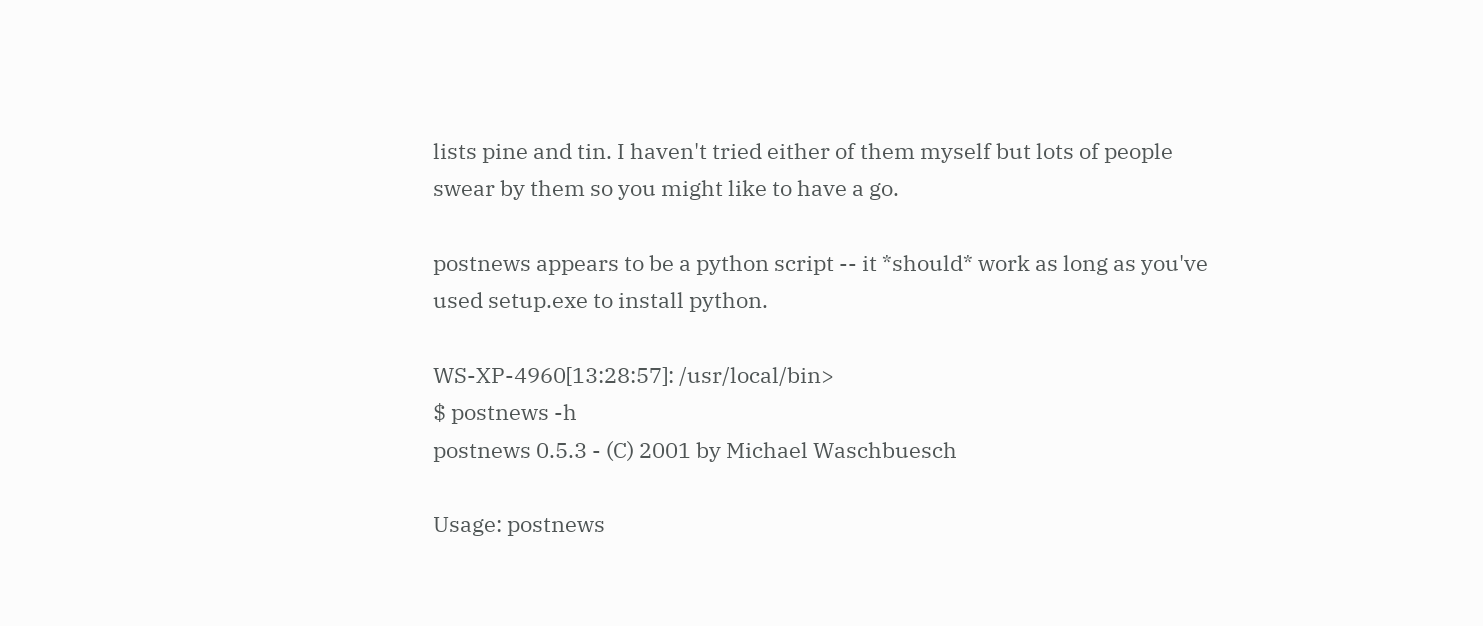lists pine and tin. I haven't tried either of them myself but lots of people swear by them so you might like to have a go.

postnews appears to be a python script -- it *should* work as long as you've used setup.exe to install python.

WS-XP-4960[13:28:57]: /usr/local/bin>
$ postnews -h
postnews 0.5.3 - (C) 2001 by Michael Waschbuesch

Usage: postnews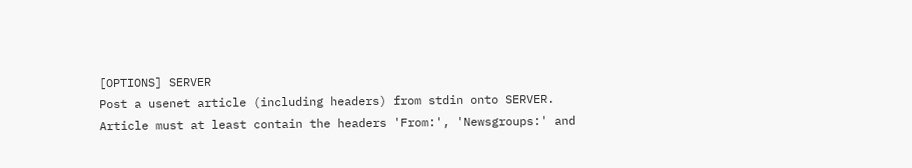[OPTIONS] SERVER
Post a usenet article (including headers) from stdin onto SERVER.
Article must at least contain the headers 'From:', 'Newsgroups:' and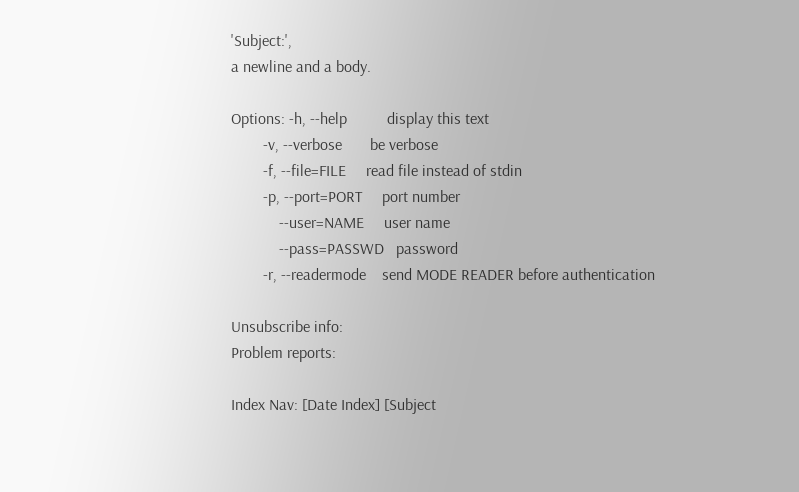'Subject:',
a newline and a body.

Options: -h, --help          display this text
        -v, --verbose       be verbose
        -f, --file=FILE     read file instead of stdin
        -p, --port=PORT     port number
            --user=NAME     user name
            --pass=PASSWD   password
        -r, --readermode    send MODE READER before authentication

Unsubscribe info:
Problem reports:

Index Nav: [Date Index] [Subject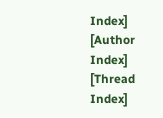Index] [Author Index] [Thread Index]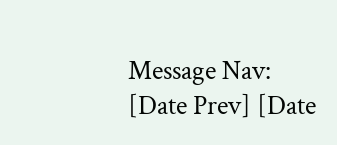Message Nav: [Date Prev] [Date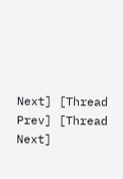Next] [Thread Prev] [Thread Next]